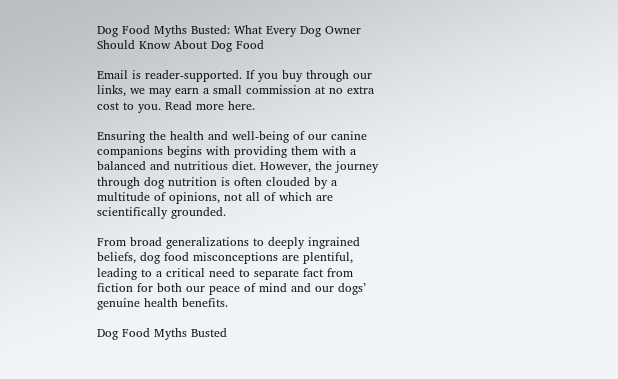Dog Food Myths Busted: What Every Dog Owner Should Know About Dog Food

Email is reader-supported. If you buy through our links, we may earn a small commission at no extra cost to you. Read more here.

Ensuring the health and well-being of our canine companions begins with providing them with a balanced and nutritious diet. However, the journey through dog nutrition is often clouded by a multitude of opinions, not all of which are scientifically grounded.

From broad generalizations to deeply ingrained beliefs, dog food misconceptions are plentiful, leading to a critical need to separate fact from fiction for both our peace of mind and our dogs’ genuine health benefits.

Dog Food Myths Busted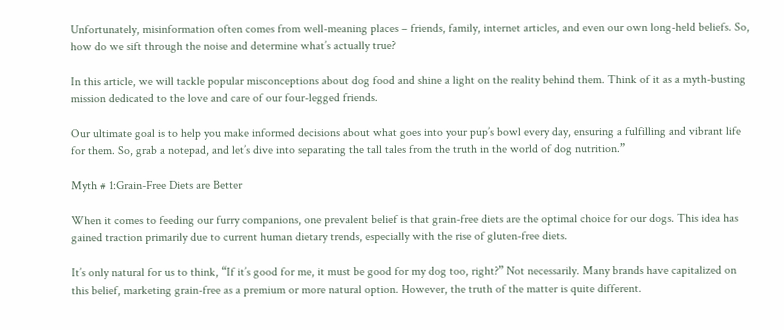Unfortunately, misinformation often comes from well-meaning places – friends, family, internet articles, and even our own long-held beliefs. So, how do we sift through the noise and determine what’s actually true?

In this article, we will tackle popular misconceptions about dog food and shine a light on the reality behind them. Think of it as a myth-busting mission dedicated to the love and care of our four-legged friends.

Our ultimate goal is to help you make informed decisions about what goes into your pup’s bowl every day, ensuring a fulfilling and vibrant life for them. So, grab a notepad, and let’s dive into separating the tall tales from the truth in the world of dog nutrition.”

Myth # 1:Grain-Free Diets are Better

When it comes to feeding our furry companions, one prevalent belief is that grain-free diets are the optimal choice for our dogs. This idea has gained traction primarily due to current human dietary trends, especially with the rise of gluten-free diets.

It’s only natural for us to think, “If it’s good for me, it must be good for my dog too, right?” Not necessarily. Many brands have capitalized on this belief, marketing grain-free as a premium or more natural option. However, the truth of the matter is quite different.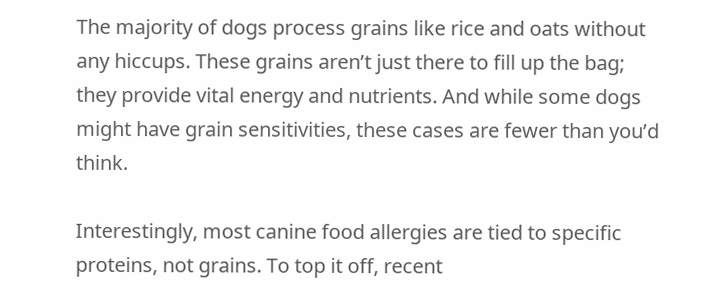The majority of dogs process grains like rice and oats without any hiccups. These grains aren’t just there to fill up the bag; they provide vital energy and nutrients. And while some dogs might have grain sensitivities, these cases are fewer than you’d think.

Interestingly, most canine food allergies are tied to specific proteins, not grains. To top it off, recent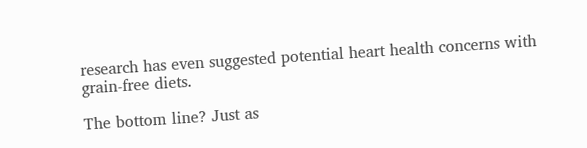research has even suggested potential heart health concerns with grain-free diets.

The bottom line? Just as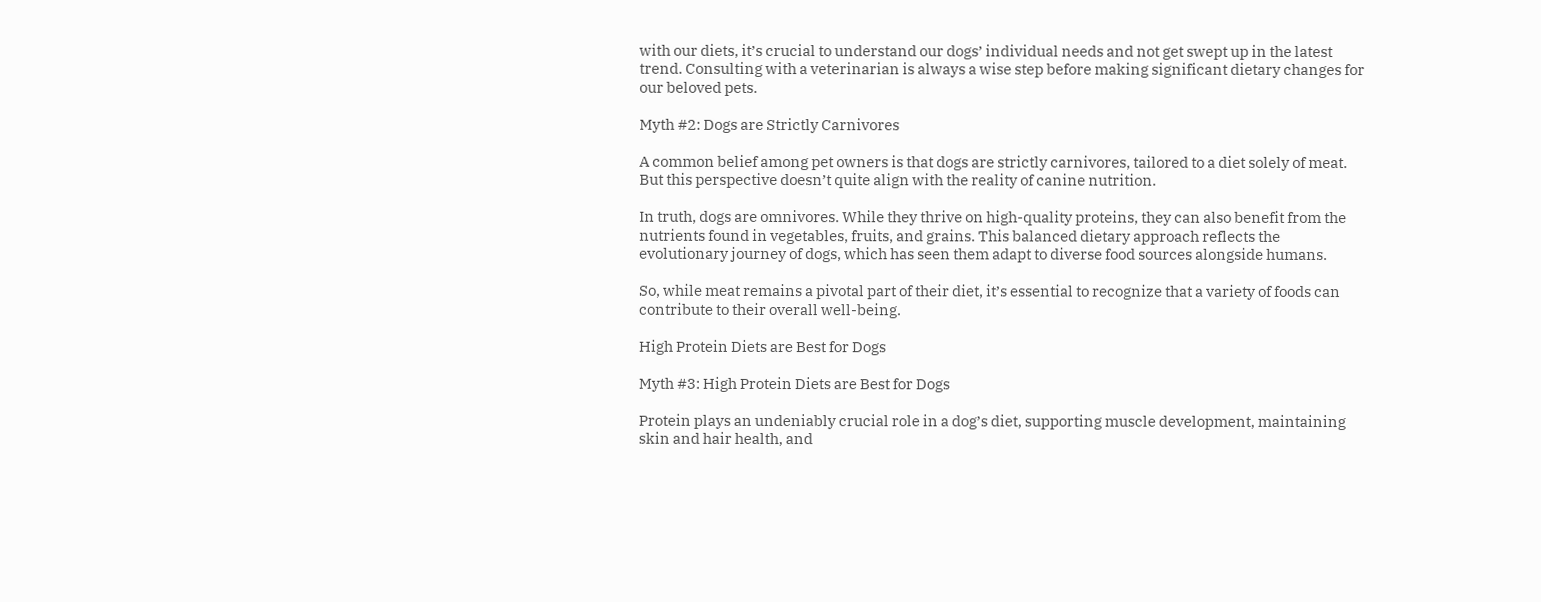with our diets, it’s crucial to understand our dogs’ individual needs and not get swept up in the latest trend. Consulting with a veterinarian is always a wise step before making significant dietary changes for our beloved pets.

Myth #2: Dogs are Strictly Carnivores

A common belief among pet owners is that dogs are strictly carnivores, tailored to a diet solely of meat. But this perspective doesn’t quite align with the reality of canine nutrition.

In truth, dogs are omnivores. While they thrive on high-quality proteins, they can also benefit from the nutrients found in vegetables, fruits, and grains. This balanced dietary approach reflects the evolutionary journey of dogs, which has seen them adapt to diverse food sources alongside humans.

So, while meat remains a pivotal part of their diet, it’s essential to recognize that a variety of foods can contribute to their overall well-being.

High Protein Diets are Best for Dogs

Myth #3: High Protein Diets are Best for Dogs

Protein plays an undeniably crucial role in a dog’s diet, supporting muscle development, maintaining skin and hair health, and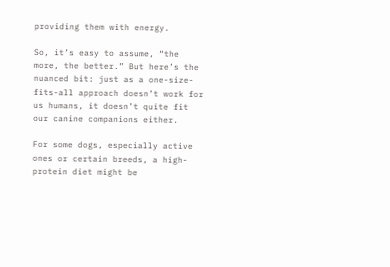providing them with energy.

So, it’s easy to assume, “the more, the better.” But here’s the nuanced bit: just as a one-size-fits-all approach doesn’t work for us humans, it doesn’t quite fit our canine companions either.

For some dogs, especially active ones or certain breeds, a high-protein diet might be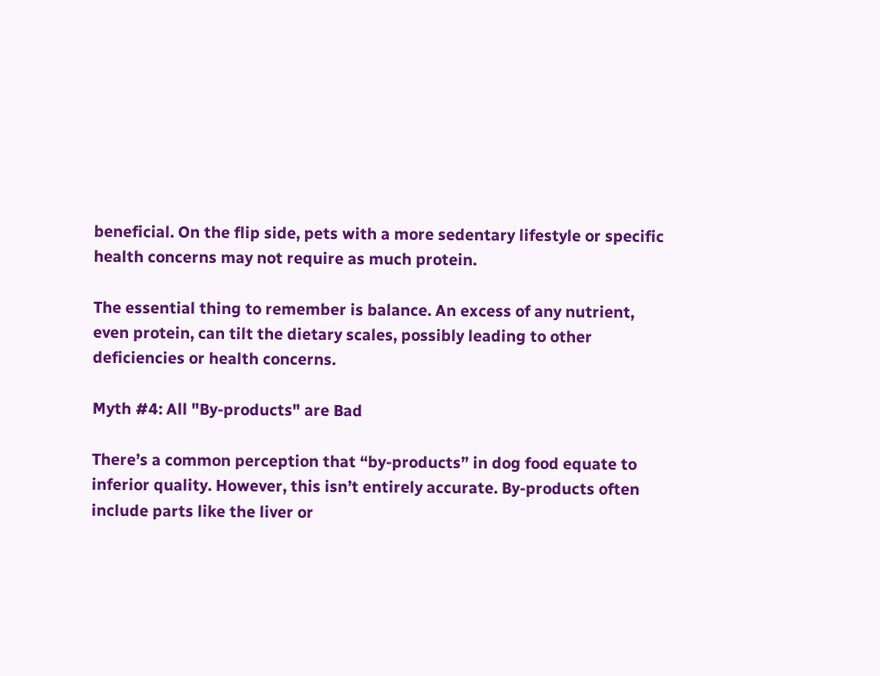beneficial. On the flip side, pets with a more sedentary lifestyle or specific health concerns may not require as much protein.

The essential thing to remember is balance. An excess of any nutrient, even protein, can tilt the dietary scales, possibly leading to other deficiencies or health concerns.

Myth #4: All "By-products" are Bad

There’s a common perception that “by-products” in dog food equate to inferior quality. However, this isn’t entirely accurate. By-products often include parts like the liver or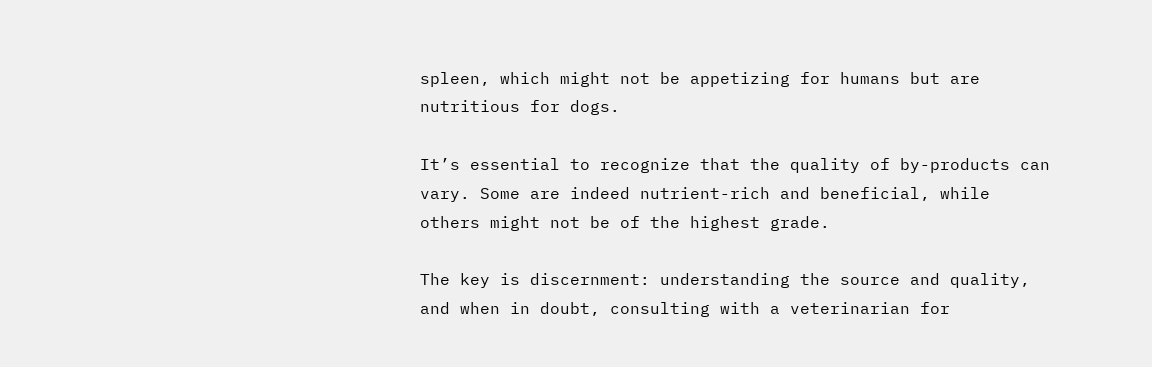spleen, which might not be appetizing for humans but are nutritious for dogs.

It’s essential to recognize that the quality of by-products can vary. Some are indeed nutrient-rich and beneficial, while others might not be of the highest grade.

The key is discernment: understanding the source and quality, and when in doubt, consulting with a veterinarian for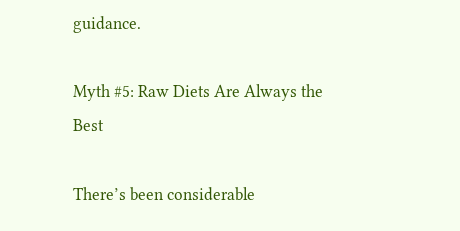guidance.

Myth #5: Raw Diets Are Always the Best

There’s been considerable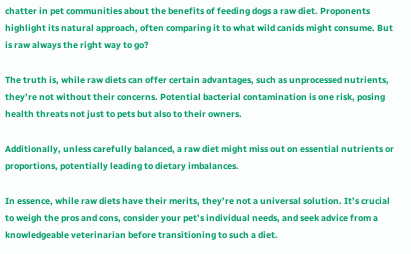chatter in pet communities about the benefits of feeding dogs a raw diet. Proponents highlight its natural approach, often comparing it to what wild canids might consume. But is raw always the right way to go?

The truth is, while raw diets can offer certain advantages, such as unprocessed nutrients, they’re not without their concerns. Potential bacterial contamination is one risk, posing health threats not just to pets but also to their owners.

Additionally, unless carefully balanced, a raw diet might miss out on essential nutrients or proportions, potentially leading to dietary imbalances.

In essence, while raw diets have their merits, they’re not a universal solution. It’s crucial to weigh the pros and cons, consider your pet’s individual needs, and seek advice from a knowledgeable veterinarian before transitioning to such a diet.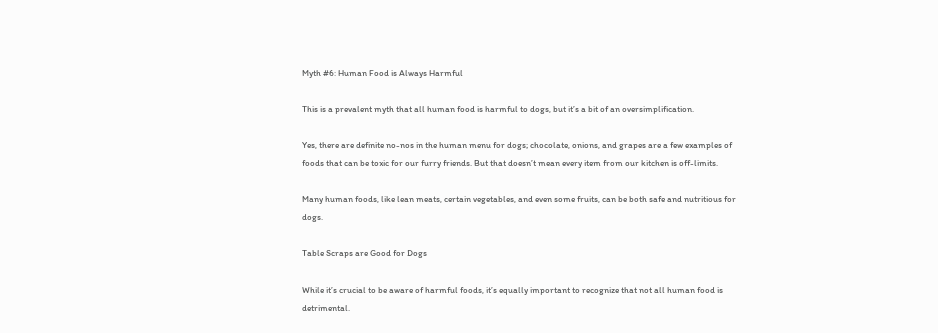Myth #6: Human Food is Always Harmful

This is a prevalent myth that all human food is harmful to dogs, but it’s a bit of an oversimplification.

Yes, there are definite no-nos in the human menu for dogs; chocolate, onions, and grapes are a few examples of foods that can be toxic for our furry friends. But that doesn’t mean every item from our kitchen is off-limits.

Many human foods, like lean meats, certain vegetables, and even some fruits, can be both safe and nutritious for dogs.

Table Scraps are Good for Dogs

While it’s crucial to be aware of harmful foods, it’s equally important to recognize that not all human food is detrimental.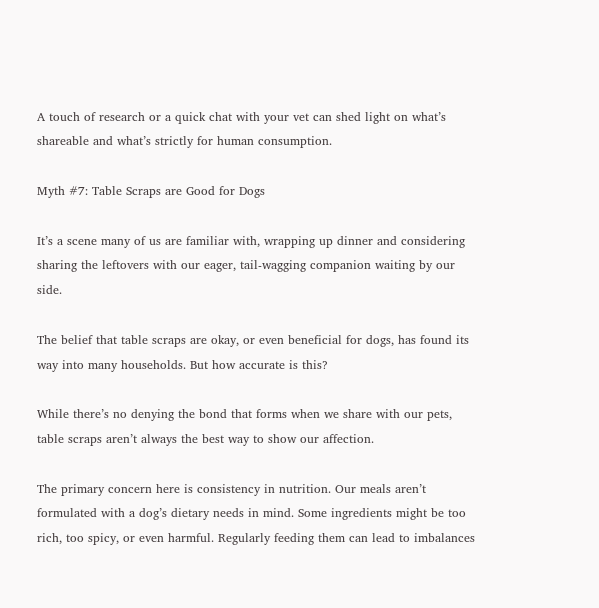A touch of research or a quick chat with your vet can shed light on what’s shareable and what’s strictly for human consumption.

Myth #7: Table Scraps are Good for Dogs

It’s a scene many of us are familiar with, wrapping up dinner and considering sharing the leftovers with our eager, tail-wagging companion waiting by our side.

The belief that table scraps are okay, or even beneficial for dogs, has found its way into many households. But how accurate is this?

While there’s no denying the bond that forms when we share with our pets, table scraps aren’t always the best way to show our affection.

The primary concern here is consistency in nutrition. Our meals aren’t formulated with a dog’s dietary needs in mind. Some ingredients might be too rich, too spicy, or even harmful. Regularly feeding them can lead to imbalances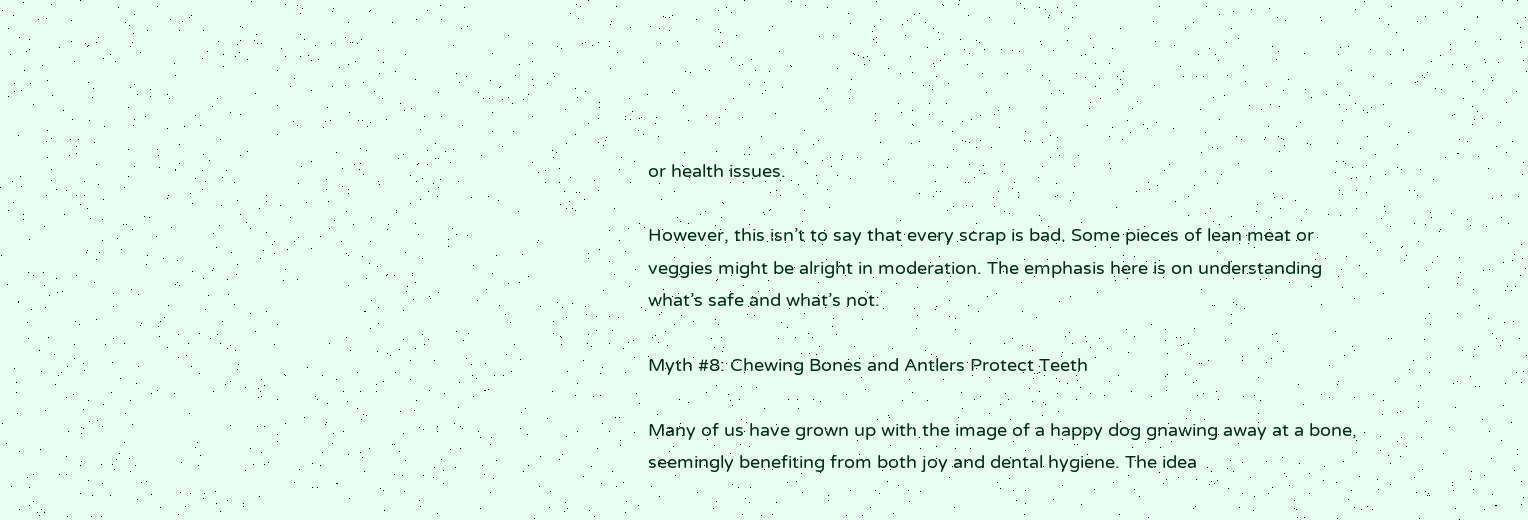or health issues.

However, this isn’t to say that every scrap is bad. Some pieces of lean meat or veggies might be alright in moderation. The emphasis here is on understanding what’s safe and what’s not.

Myth #8: Chewing Bones and Antlers Protect Teeth

Many of us have grown up with the image of a happy dog gnawing away at a bone, seemingly benefiting from both joy and dental hygiene. The idea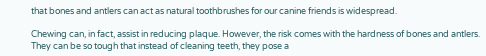that bones and antlers can act as natural toothbrushes for our canine friends is widespread.

Chewing can, in fact, assist in reducing plaque. However, the risk comes with the hardness of bones and antlers. They can be so tough that instead of cleaning teeth, they pose a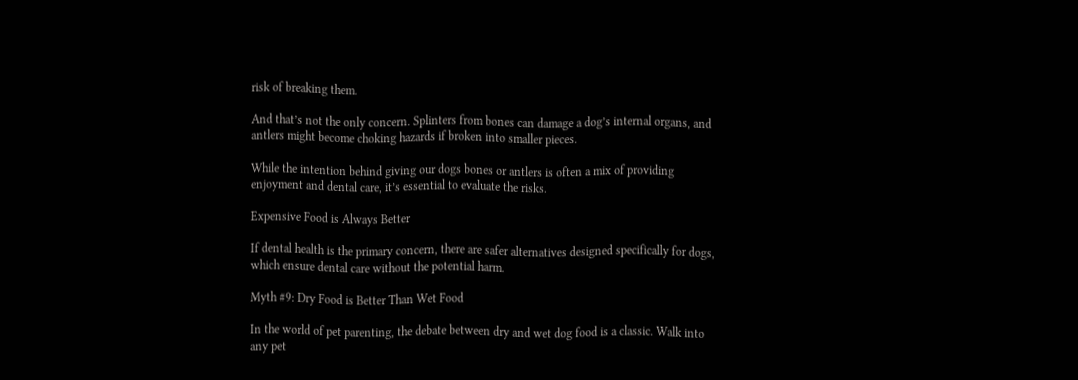risk of breaking them.

And that’s not the only concern. Splinters from bones can damage a dog’s internal organs, and antlers might become choking hazards if broken into smaller pieces.

While the intention behind giving our dogs bones or antlers is often a mix of providing enjoyment and dental care, it’s essential to evaluate the risks.

Expensive Food is Always Better

If dental health is the primary concern, there are safer alternatives designed specifically for dogs, which ensure dental care without the potential harm.

Myth #9: Dry Food is Better Than Wet Food

In the world of pet parenting, the debate between dry and wet dog food is a classic. Walk into any pet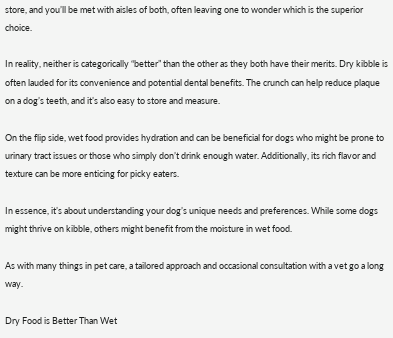store, and you’ll be met with aisles of both, often leaving one to wonder which is the superior choice.

In reality, neither is categorically “better” than the other as they both have their merits. Dry kibble is often lauded for its convenience and potential dental benefits. The crunch can help reduce plaque on a dog’s teeth, and it’s also easy to store and measure.

On the flip side, wet food provides hydration and can be beneficial for dogs who might be prone to urinary tract issues or those who simply don’t drink enough water. Additionally, its rich flavor and texture can be more enticing for picky eaters.

In essence, it’s about understanding your dog’s unique needs and preferences. While some dogs might thrive on kibble, others might benefit from the moisture in wet food.

As with many things in pet care, a tailored approach and occasional consultation with a vet go a long way.

Dry Food is Better Than Wet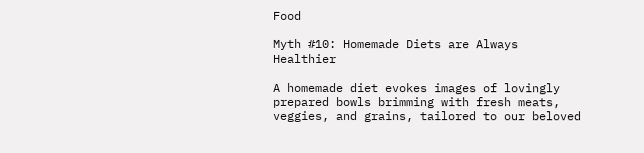Food

Myth #10: Homemade Diets are Always Healthier

A homemade diet evokes images of lovingly prepared bowls brimming with fresh meats, veggies, and grains, tailored to our beloved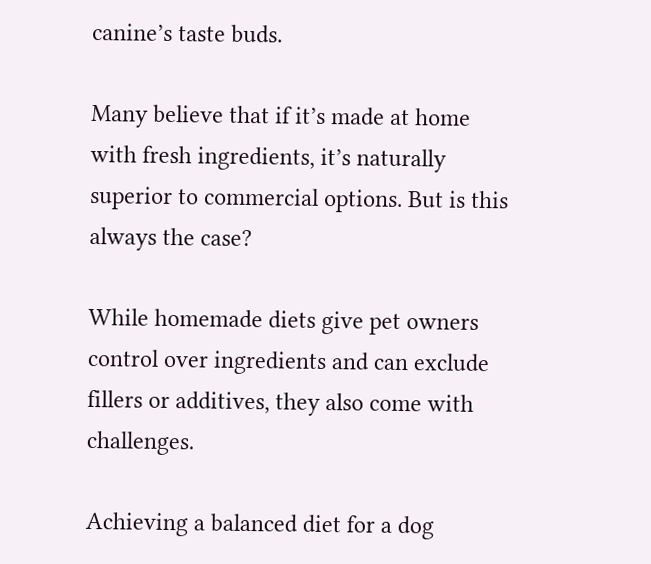canine’s taste buds.

Many believe that if it’s made at home with fresh ingredients, it’s naturally superior to commercial options. But is this always the case?

While homemade diets give pet owners control over ingredients and can exclude fillers or additives, they also come with challenges.

Achieving a balanced diet for a dog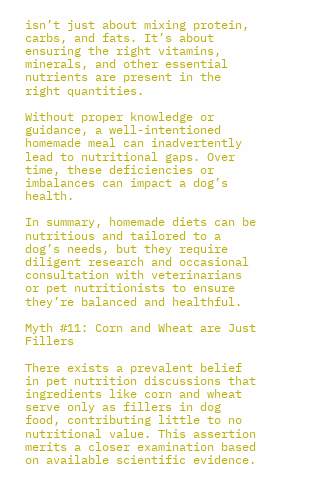isn’t just about mixing protein, carbs, and fats. It’s about ensuring the right vitamins, minerals, and other essential nutrients are present in the right quantities.

Without proper knowledge or guidance, a well-intentioned homemade meal can inadvertently lead to nutritional gaps. Over time, these deficiencies or imbalances can impact a dog’s health.

In summary, homemade diets can be nutritious and tailored to a dog’s needs, but they require diligent research and occasional consultation with veterinarians or pet nutritionists to ensure they’re balanced and healthful.

Myth #11: Corn and Wheat are Just Fillers

There exists a prevalent belief in pet nutrition discussions that ingredients like corn and wheat serve only as fillers in dog food, contributing little to no nutritional value. This assertion merits a closer examination based on available scientific evidence.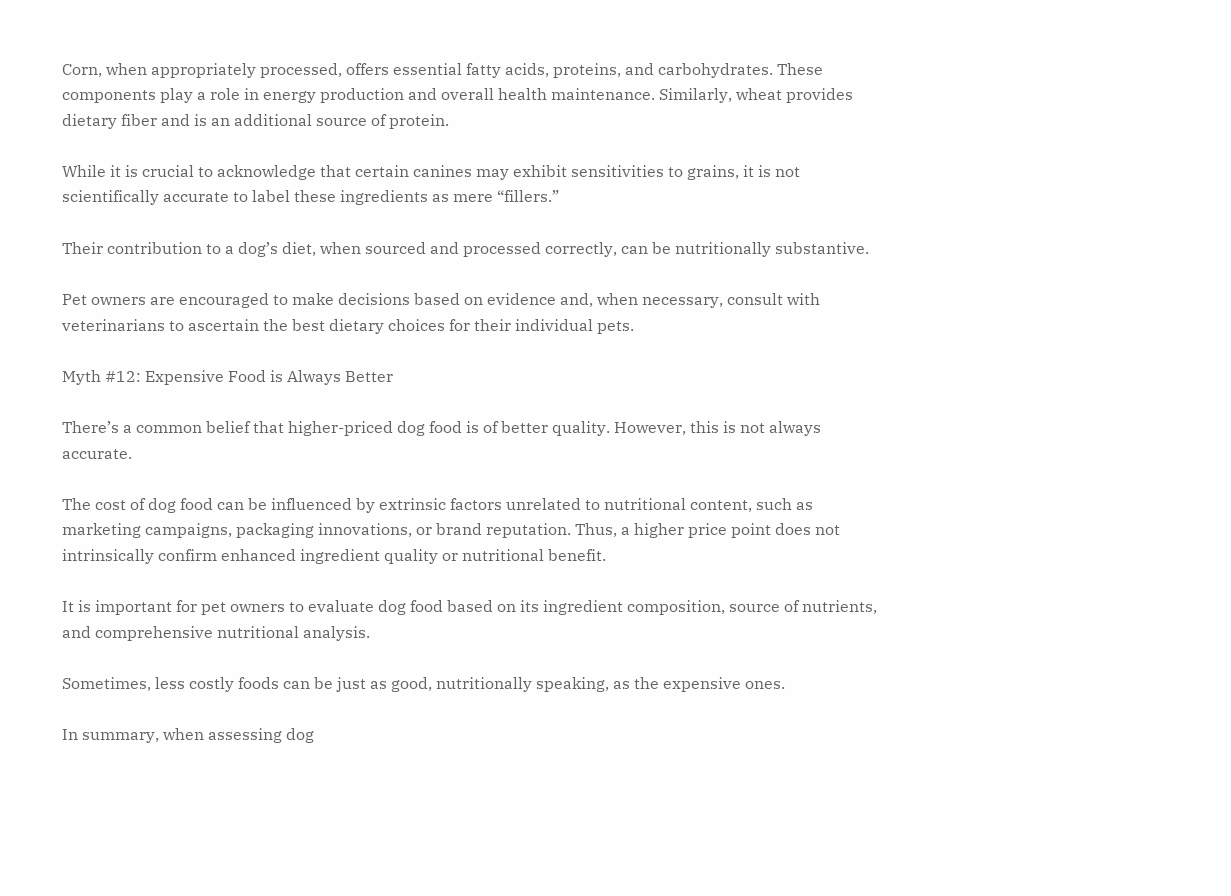Corn, when appropriately processed, offers essential fatty acids, proteins, and carbohydrates. These components play a role in energy production and overall health maintenance. Similarly, wheat provides dietary fiber and is an additional source of protein.

While it is crucial to acknowledge that certain canines may exhibit sensitivities to grains, it is not scientifically accurate to label these ingredients as mere “fillers.”

Their contribution to a dog’s diet, when sourced and processed correctly, can be nutritionally substantive.

Pet owners are encouraged to make decisions based on evidence and, when necessary, consult with veterinarians to ascertain the best dietary choices for their individual pets.

Myth #12: Expensive Food is Always Better

There’s a common belief that higher-priced dog food is of better quality. However, this is not always accurate.

The cost of dog food can be influenced by extrinsic factors unrelated to nutritional content, such as marketing campaigns, packaging innovations, or brand reputation. Thus, a higher price point does not intrinsically confirm enhanced ingredient quality or nutritional benefit.

It is important for pet owners to evaluate dog food based on its ingredient composition, source of nutrients, and comprehensive nutritional analysis.

Sometimes, less costly foods can be just as good, nutritionally speaking, as the expensive ones.

In summary, when assessing dog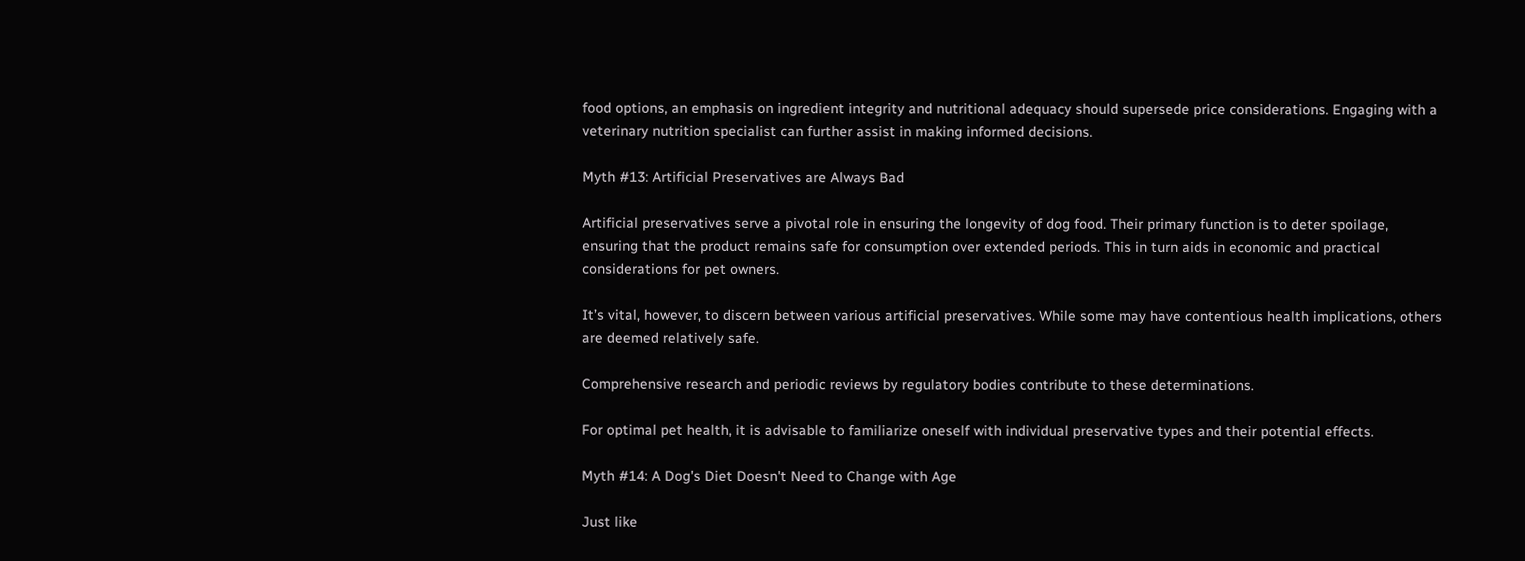food options, an emphasis on ingredient integrity and nutritional adequacy should supersede price considerations. Engaging with a veterinary nutrition specialist can further assist in making informed decisions.

Myth #13: Artificial Preservatives are Always Bad

Artificial preservatives serve a pivotal role in ensuring the longevity of dog food. Their primary function is to deter spoilage, ensuring that the product remains safe for consumption over extended periods. This in turn aids in economic and practical considerations for pet owners.

It’s vital, however, to discern between various artificial preservatives. While some may have contentious health implications, others are deemed relatively safe.

Comprehensive research and periodic reviews by regulatory bodies contribute to these determinations.

For optimal pet health, it is advisable to familiarize oneself with individual preservative types and their potential effects.

Myth #14: A Dog's Diet Doesn't Need to Change with Age

Just like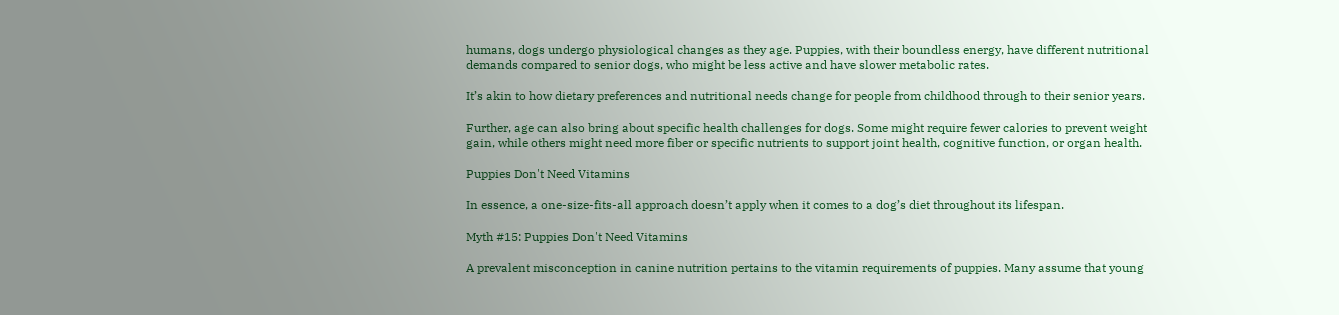humans, dogs undergo physiological changes as they age. Puppies, with their boundless energy, have different nutritional demands compared to senior dogs, who might be less active and have slower metabolic rates.

It’s akin to how dietary preferences and nutritional needs change for people from childhood through to their senior years.

Further, age can also bring about specific health challenges for dogs. Some might require fewer calories to prevent weight gain, while others might need more fiber or specific nutrients to support joint health, cognitive function, or organ health.

Puppies Don't Need Vitamins

In essence, a one-size-fits-all approach doesn’t apply when it comes to a dog’s diet throughout its lifespan.

Myth #15: Puppies Don't Need Vitamins

A prevalent misconception in canine nutrition pertains to the vitamin requirements of puppies. Many assume that young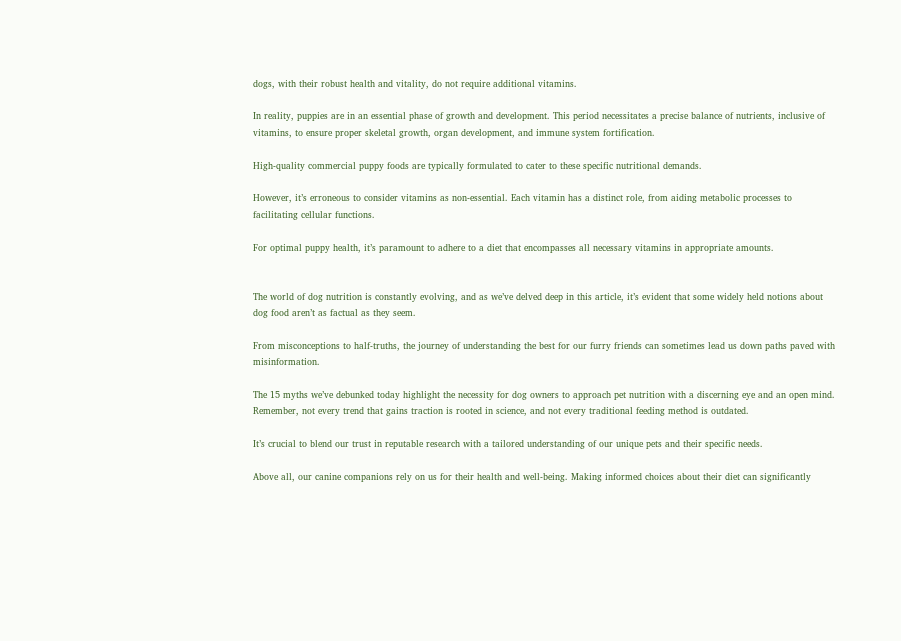dogs, with their robust health and vitality, do not require additional vitamins.

In reality, puppies are in an essential phase of growth and development. This period necessitates a precise balance of nutrients, inclusive of vitamins, to ensure proper skeletal growth, organ development, and immune system fortification.

High-quality commercial puppy foods are typically formulated to cater to these specific nutritional demands.

However, it’s erroneous to consider vitamins as non-essential. Each vitamin has a distinct role, from aiding metabolic processes to facilitating cellular functions.

For optimal puppy health, it’s paramount to adhere to a diet that encompasses all necessary vitamins in appropriate amounts.


The world of dog nutrition is constantly evolving, and as we’ve delved deep in this article, it’s evident that some widely held notions about dog food aren’t as factual as they seem.

From misconceptions to half-truths, the journey of understanding the best for our furry friends can sometimes lead us down paths paved with misinformation.

The 15 myths we’ve debunked today highlight the necessity for dog owners to approach pet nutrition with a discerning eye and an open mind. Remember, not every trend that gains traction is rooted in science, and not every traditional feeding method is outdated.

It’s crucial to blend our trust in reputable research with a tailored understanding of our unique pets and their specific needs.

Above all, our canine companions rely on us for their health and well-being. Making informed choices about their diet can significantly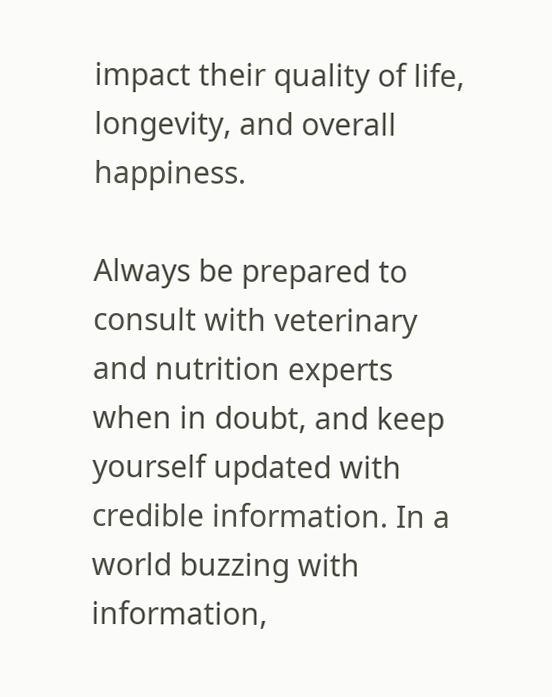impact their quality of life, longevity, and overall happiness.

Always be prepared to consult with veterinary and nutrition experts when in doubt, and keep yourself updated with credible information. In a world buzzing with information,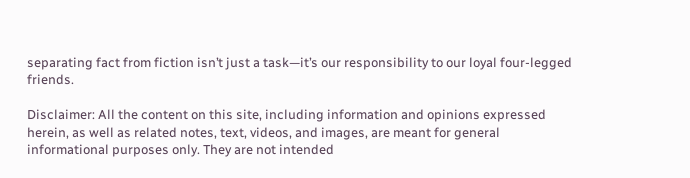separating fact from fiction isn’t just a task—it’s our responsibility to our loyal four-legged friends.

Disclaimer: All the content on this site, including information and opinions expressed herein, as well as related notes, text, videos, and images, are meant for general informational purposes only. They are not intended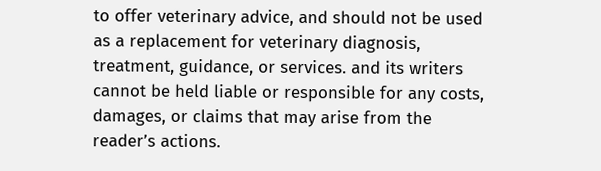to offer veterinary advice, and should not be used as a replacement for veterinary diagnosis, treatment, guidance, or services. and its writers cannot be held liable or responsible for any costs, damages, or claims that may arise from the reader’s actions.